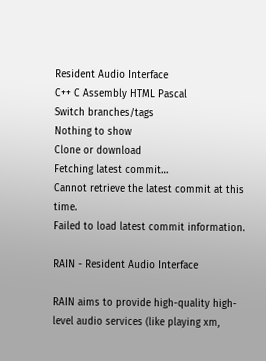Resident Audio Interface
C++ C Assembly HTML Pascal
Switch branches/tags
Nothing to show
Clone or download
Fetching latest commit…
Cannot retrieve the latest commit at this time.
Failed to load latest commit information.

RAIN - Resident Audio Interface

RAIN aims to provide high-quality high-level audio services (like playing xm,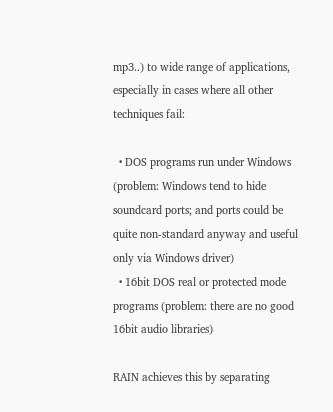mp3..) to wide range of applications, especially in cases where all other techniques fail:

  • DOS programs run under Windows (problem: Windows tend to hide soundcard ports; and ports could be quite non-standard anyway and useful only via Windows driver)
  • 16bit DOS real or protected mode programs (problem: there are no good 16bit audio libraries)

RAIN achieves this by separating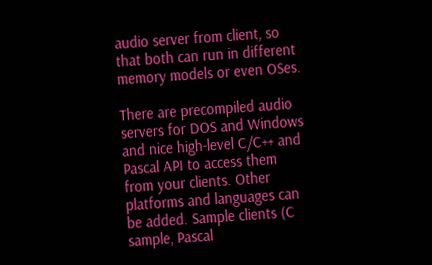audio server from client, so that both can run in different memory models or even OSes.

There are precompiled audio servers for DOS and Windows and nice high-level C/C++ and Pascal API to access them from your clients. Other platforms and languages can be added. Sample clients (C sample, Pascal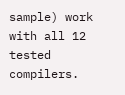sample) work with all 12 tested compilers.